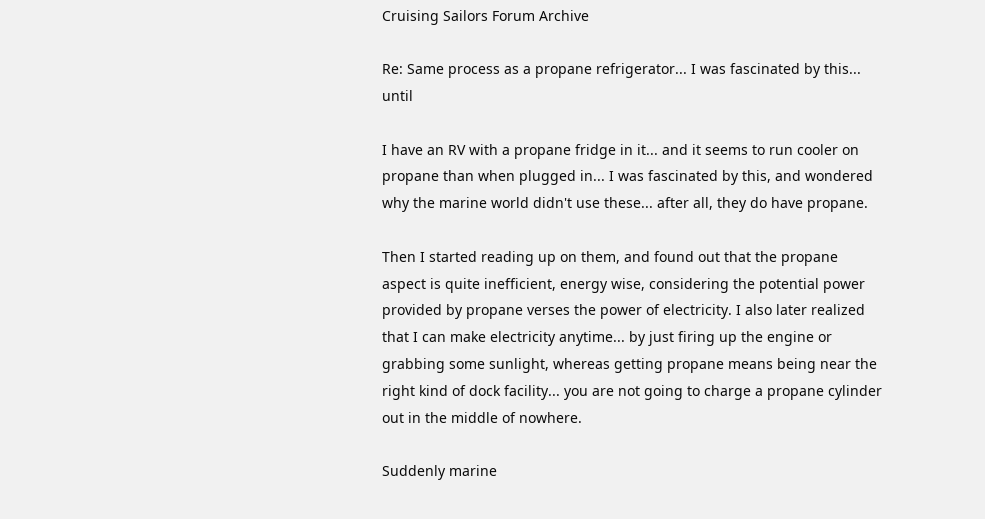Cruising Sailors Forum Archive

Re: Same process as a propane refrigerator... I was fascinated by this... until

I have an RV with a propane fridge in it... and it seems to run cooler on propane than when plugged in... I was fascinated by this, and wondered why the marine world didn't use these... after all, they do have propane.

Then I started reading up on them, and found out that the propane aspect is quite inefficient, energy wise, considering the potential power provided by propane verses the power of electricity. I also later realized that I can make electricity anytime... by just firing up the engine or grabbing some sunlight, whereas getting propane means being near the right kind of dock facility... you are not going to charge a propane cylinder out in the middle of nowhere.

Suddenly marine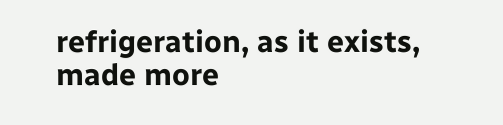refrigeration, as it exists, made more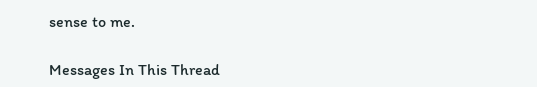sense to me.

Messages In This Thread